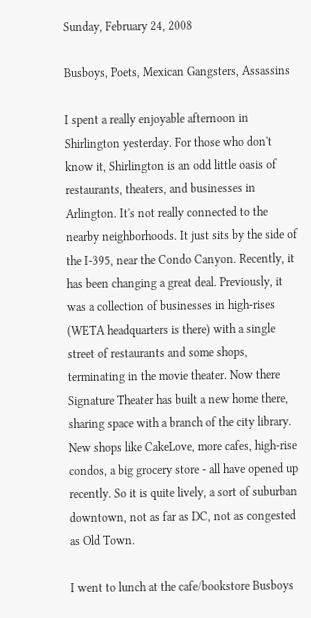Sunday, February 24, 2008

Busboys, Poets, Mexican Gangsters, Assassins

I spent a really enjoyable afternoon in Shirlington yesterday. For those who don't know it, Shirlington is an odd little oasis of restaurants, theaters, and businesses in Arlington. It's not really connected to the nearby neighborhoods. It just sits by the side of the I-395, near the Condo Canyon. Recently, it has been changing a great deal. Previously, it was a collection of businesses in high-rises (WETA headquarters is there) with a single street of restaurants and some shops, terminating in the movie theater. Now there Signature Theater has built a new home there, sharing space with a branch of the city library. New shops like CakeLove, more cafes, high-rise condos, a big grocery store - all have opened up recently. So it is quite lively, a sort of suburban downtown, not as far as DC, not as congested as Old Town.

I went to lunch at the cafe/bookstore Busboys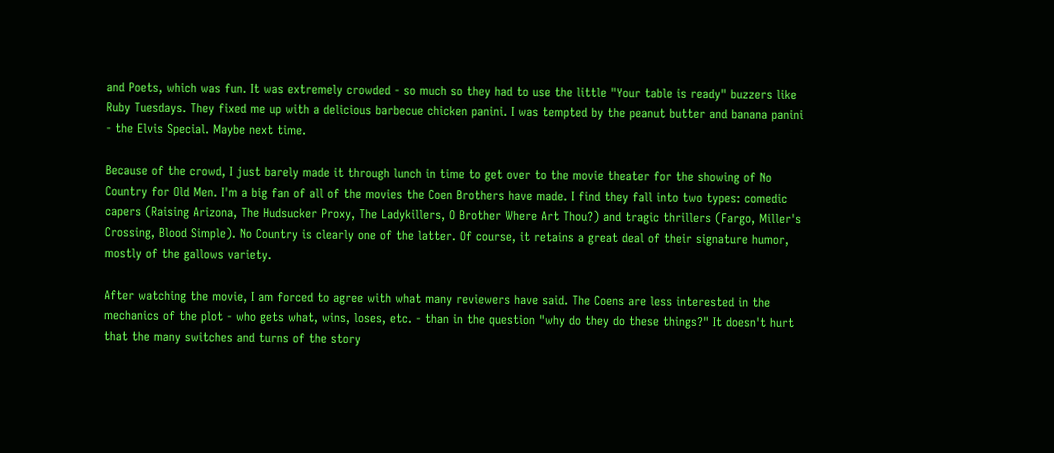and Poets, which was fun. It was extremely crowded - so much so they had to use the little "Your table is ready" buzzers like Ruby Tuesdays. They fixed me up with a delicious barbecue chicken panini. I was tempted by the peanut butter and banana panini - the Elvis Special. Maybe next time.

Because of the crowd, I just barely made it through lunch in time to get over to the movie theater for the showing of No Country for Old Men. I'm a big fan of all of the movies the Coen Brothers have made. I find they fall into two types: comedic capers (Raising Arizona, The Hudsucker Proxy, The Ladykillers, O Brother Where Art Thou?) and tragic thrillers (Fargo, Miller's Crossing, Blood Simple). No Country is clearly one of the latter. Of course, it retains a great deal of their signature humor, mostly of the gallows variety.

After watching the movie, I am forced to agree with what many reviewers have said. The Coens are less interested in the mechanics of the plot - who gets what, wins, loses, etc. - than in the question "why do they do these things?" It doesn't hurt that the many switches and turns of the story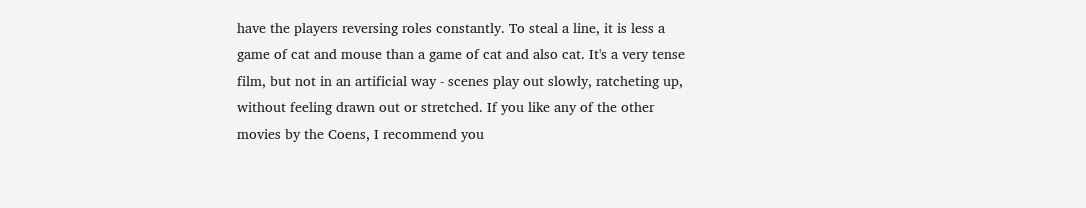have the players reversing roles constantly. To steal a line, it is less a game of cat and mouse than a game of cat and also cat. It's a very tense film, but not in an artificial way - scenes play out slowly, ratcheting up, without feeling drawn out or stretched. If you like any of the other movies by the Coens, I recommend you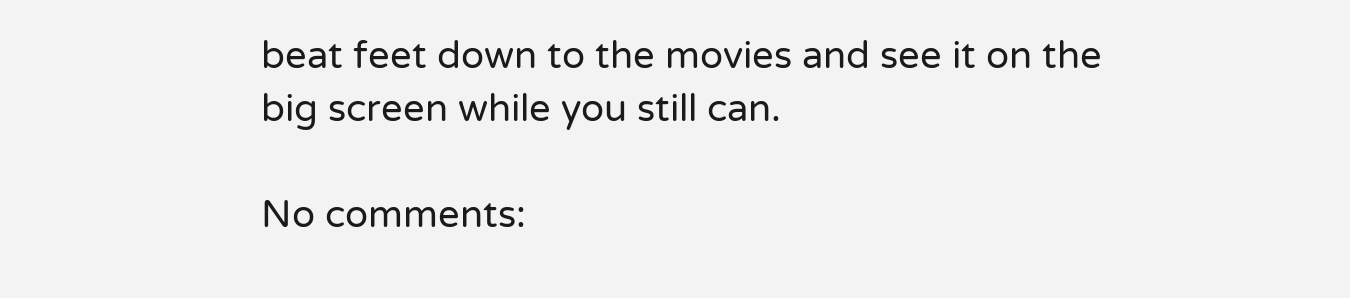beat feet down to the movies and see it on the big screen while you still can.

No comments: